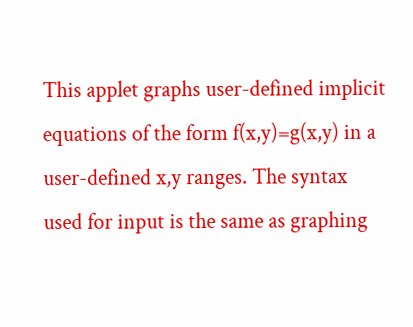This applet graphs user-defined implicit equations of the form f(x,y)=g(x,y) in a user-defined x,y ranges. The syntax used for input is the same as graphing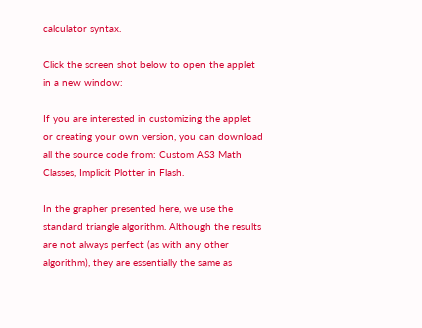calculator syntax.

Click the screen shot below to open the applet in a new window:

If you are interested in customizing the applet or creating your own version, you can download all the source code from: Custom AS3 Math Classes, Implicit Plotter in Flash.

In the grapher presented here, we use the standard triangle algorithm. Although the results are not always perfect (as with any other algorithm), they are essentially the same as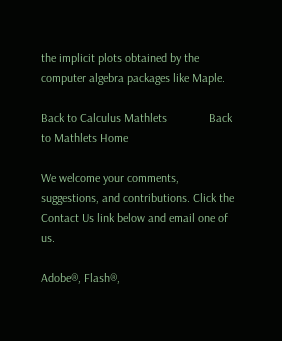the implicit plots obtained by the computer algebra packages like Maple.

Back to Calculus Mathlets              Back to Mathlets Home

We welcome your comments, suggestions, and contributions. Click the Contact Us link below and email one of us.

Adobe®, Flash®,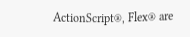ActionScript®, Flex® are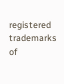registered trademarks of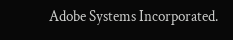Adobe Systems Incorporated.